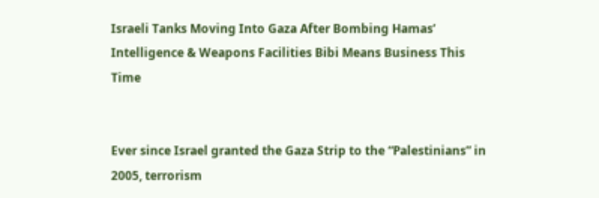Israeli Tanks Moving Into Gaza After Bombing Hamas’ Intelligence & Weapons Facilities Bibi Means Business This Time


Ever since Israel granted the Gaza Strip to the “Palestinians” in 2005, terrorism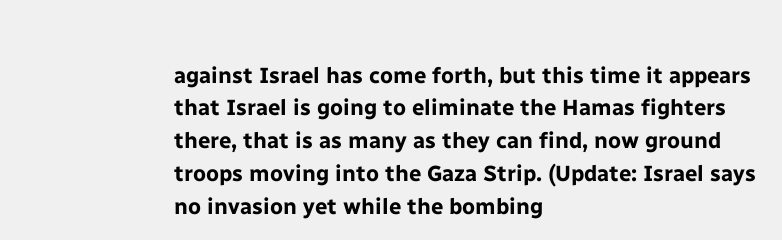against Israel has come forth, but this time it appears that Israel is going to eliminate the Hamas fighters there, that is as many as they can find, now ground troops moving into the Gaza Strip. (Update: Israel says no invasion yet while the bombing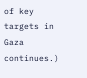of key targets in Gaza continues.)